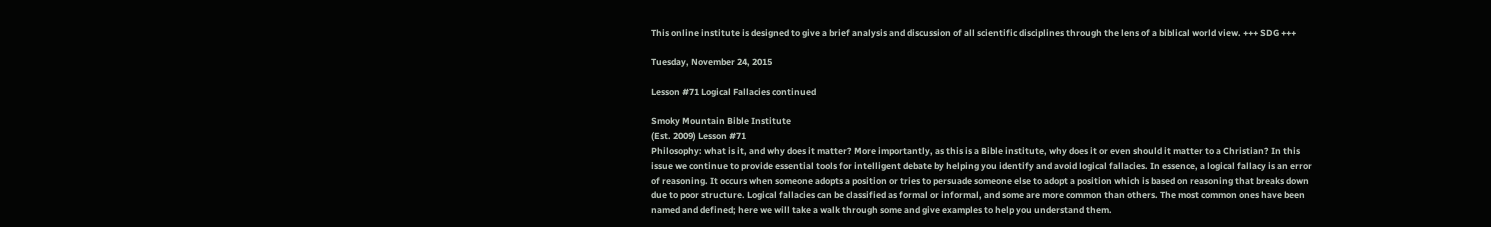This online institute is designed to give a brief analysis and discussion of all scientific disciplines through the lens of a biblical world view. +++ SDG +++

Tuesday, November 24, 2015

Lesson #71 Logical Fallacies continued

Smoky Mountain Bible Institute
(Est. 2009) Lesson #71
Philosophy: what is it, and why does it matter? More importantly, as this is a Bible institute, why does it or even should it matter to a Christian? In this issue we continue to provide essential tools for intelligent debate by helping you identify and avoid logical fallacies. In essence, a logical fallacy is an error of reasoning. It occurs when someone adopts a position or tries to persuade someone else to adopt a position which is based on reasoning that breaks down due to poor structure. Logical fallacies can be classified as formal or informal, and some are more common than others. The most common ones have been named and defined; here we will take a walk through some and give examples to help you understand them.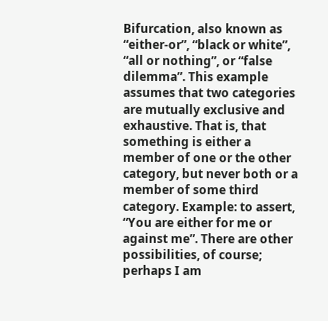Bifurcation, also known as “either-or”, “black or white”, “all or nothing”, or “false dilemma”. This example assumes that two categories are mutually exclusive and exhaustive. That is, that something is either a member of one or the other category, but never both or a member of some third category. Example: to assert, “You are either for me or against me”. There are other possibilities, of course; perhaps I am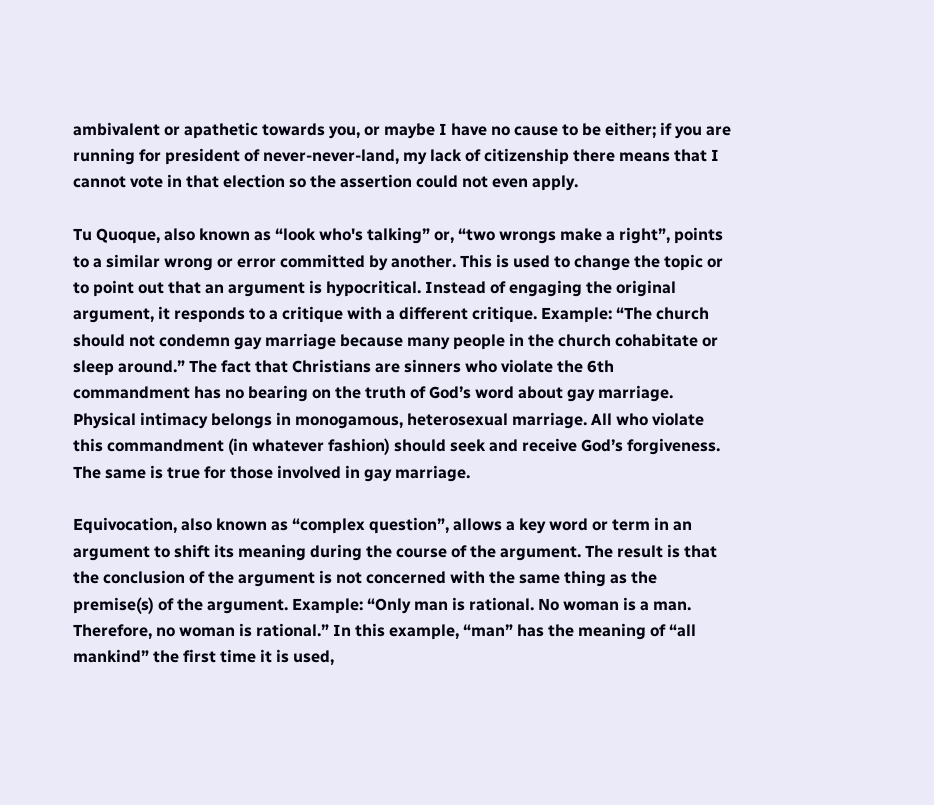ambivalent or apathetic towards you, or maybe I have no cause to be either; if you are running for president of never-never-land, my lack of citizenship there means that I cannot vote in that election so the assertion could not even apply.

Tu Quoque, also known as “look who's talking” or, “two wrongs make a right”, points to a similar wrong or error committed by another. This is used to change the topic or to point out that an argument is hypocritical. Instead of engaging the original argument, it responds to a critique with a different critique. Example: “The church should not condemn gay marriage because many people in the church cohabitate or sleep around.” The fact that Christians are sinners who violate the 6th commandment has no bearing on the truth of God’s word about gay marriage. Physical intimacy belongs in monogamous, heterosexual marriage. All who violate this commandment (in whatever fashion) should seek and receive God’s forgiveness. The same is true for those involved in gay marriage.

Equivocation, also known as “complex question”, allows a key word or term in an argument to shift its meaning during the course of the argument. The result is that the conclusion of the argument is not concerned with the same thing as the premise(s) of the argument. Example: “Only man is rational. No woman is a man. Therefore, no woman is rational.” In this example, “man” has the meaning of “all mankind” the first time it is used,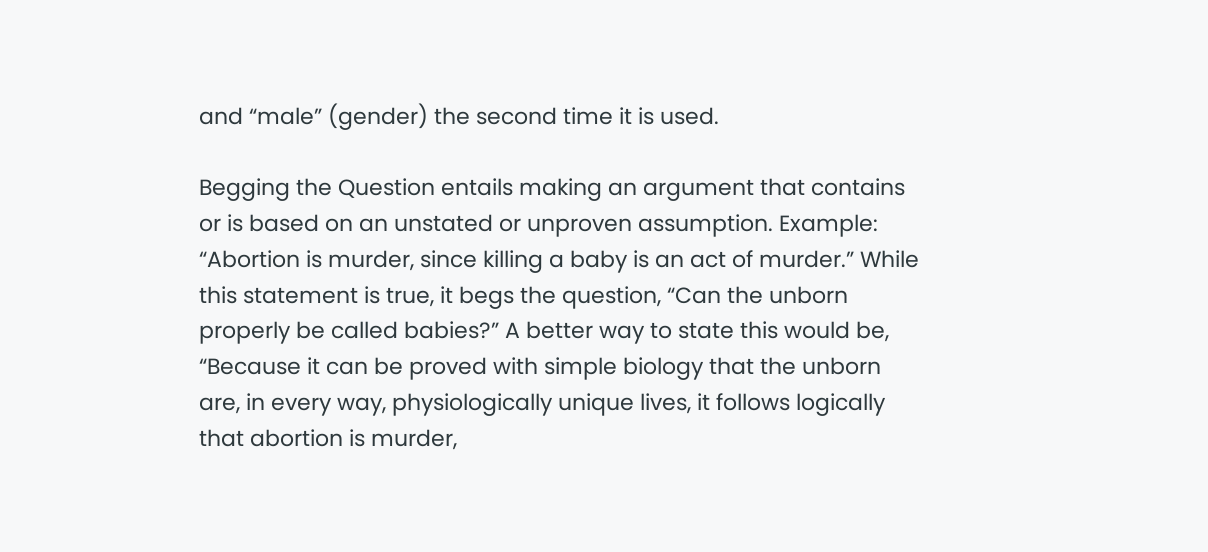and “male” (gender) the second time it is used.

Begging the Question entails making an argument that contains or is based on an unstated or unproven assumption. Example: “Abortion is murder, since killing a baby is an act of murder.” While this statement is true, it begs the question, “Can the unborn properly be called babies?” A better way to state this would be, “Because it can be proved with simple biology that the unborn are, in every way, physiologically unique lives, it follows logically that abortion is murder,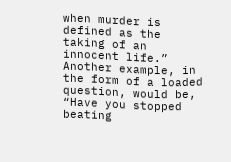when murder is defined as the taking of an innocent life.” Another example, in the form of a loaded question, would be, “Have you stopped beating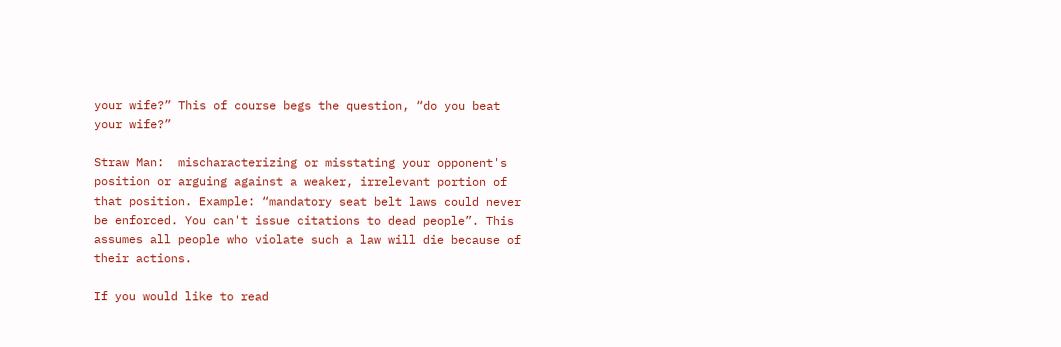your wife?” This of course begs the question, “do you beat your wife?”

Straw Man:  mischaracterizing or misstating your opponent's position or arguing against a weaker, irrelevant portion of that position. Example: “mandatory seat belt laws could never be enforced. You can't issue citations to dead people”. This assumes all people who violate such a law will die because of their actions.

If you would like to read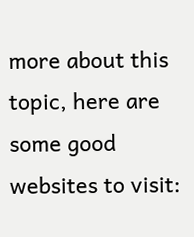more about this topic, here are some good websites to visit: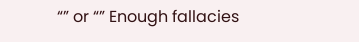“” or “” Enough fallacies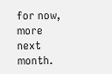for now, more next month.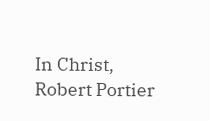In Christ,
Robert Portier